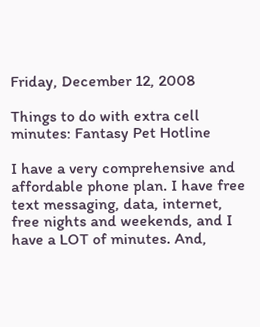Friday, December 12, 2008

Things to do with extra cell minutes: Fantasy Pet Hotline

I have a very comprehensive and affordable phone plan. I have free text messaging, data, internet, free nights and weekends, and I have a LOT of minutes. And,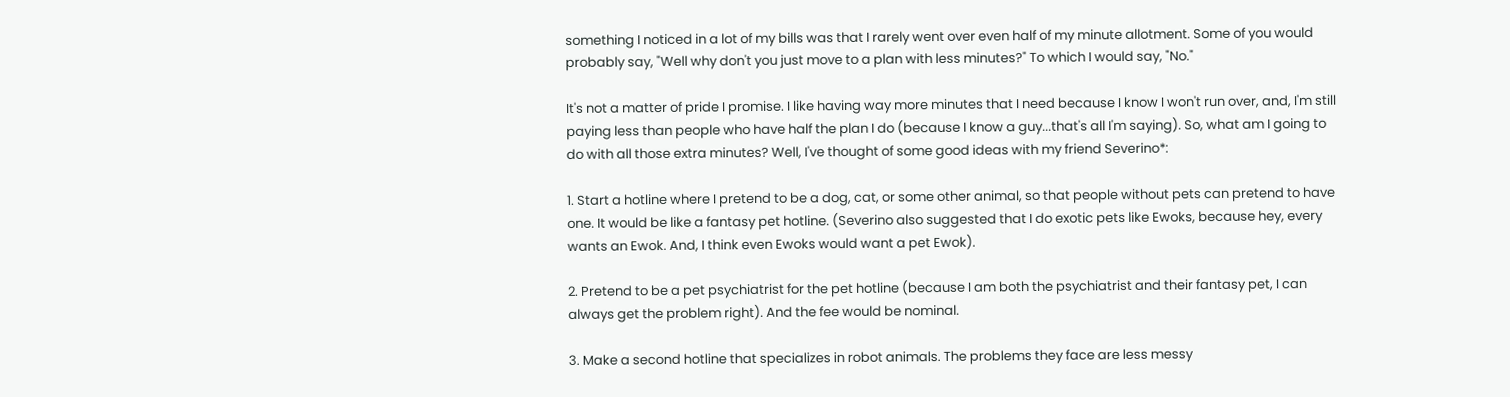something I noticed in a lot of my bills was that I rarely went over even half of my minute allotment. Some of you would probably say, "Well why don't you just move to a plan with less minutes?" To which I would say, "No."

It's not a matter of pride I promise. I like having way more minutes that I need because I know I won't run over, and, I'm still paying less than people who have half the plan I do (because I know a guy...that's all I'm saying). So, what am I going to do with all those extra minutes? Well, I've thought of some good ideas with my friend Severino*:

1. Start a hotline where I pretend to be a dog, cat, or some other animal, so that people without pets can pretend to have one. It would be like a fantasy pet hotline. (Severino also suggested that I do exotic pets like Ewoks, because hey, every wants an Ewok. And, I think even Ewoks would want a pet Ewok).

2. Pretend to be a pet psychiatrist for the pet hotline (because I am both the psychiatrist and their fantasy pet, I can always get the problem right). And the fee would be nominal.

3. Make a second hotline that specializes in robot animals. The problems they face are less messy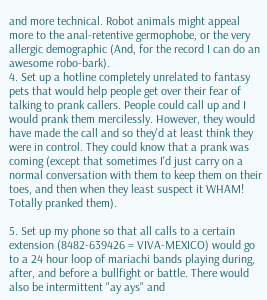and more technical. Robot animals might appeal more to the anal-retentive germophobe, or the very allergic demographic (And, for the record I can do an awesome robo-bark).
4. Set up a hotline completely unrelated to fantasy pets that would help people get over their fear of talking to prank callers. People could call up and I would prank them mercilessly. However, they would have made the call and so they'd at least think they were in control. They could know that a prank was coming (except that sometimes I'd just carry on a normal conversation with them to keep them on their toes, and then when they least suspect it WHAM! Totally pranked them).

5. Set up my phone so that all calls to a certain extension (8482-639426 = VIVA-MEXICO) would go to a 24 hour loop of mariachi bands playing during, after, and before a bullfight or battle. There would also be intermittent "ay ays" and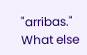"arribas."
What else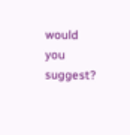would you suggest?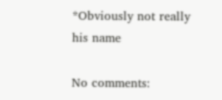*Obviously not really his name

No comments: